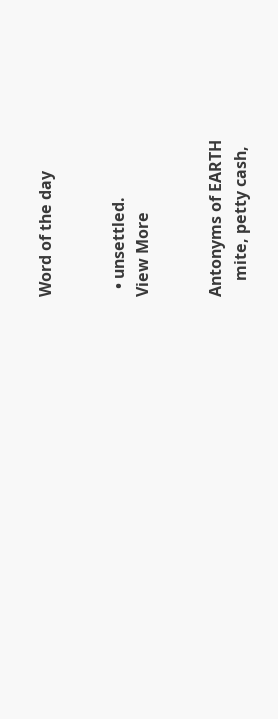Word of the day


  • unsettled.
View More


Antonyms of EARTH
    mite, petty cash,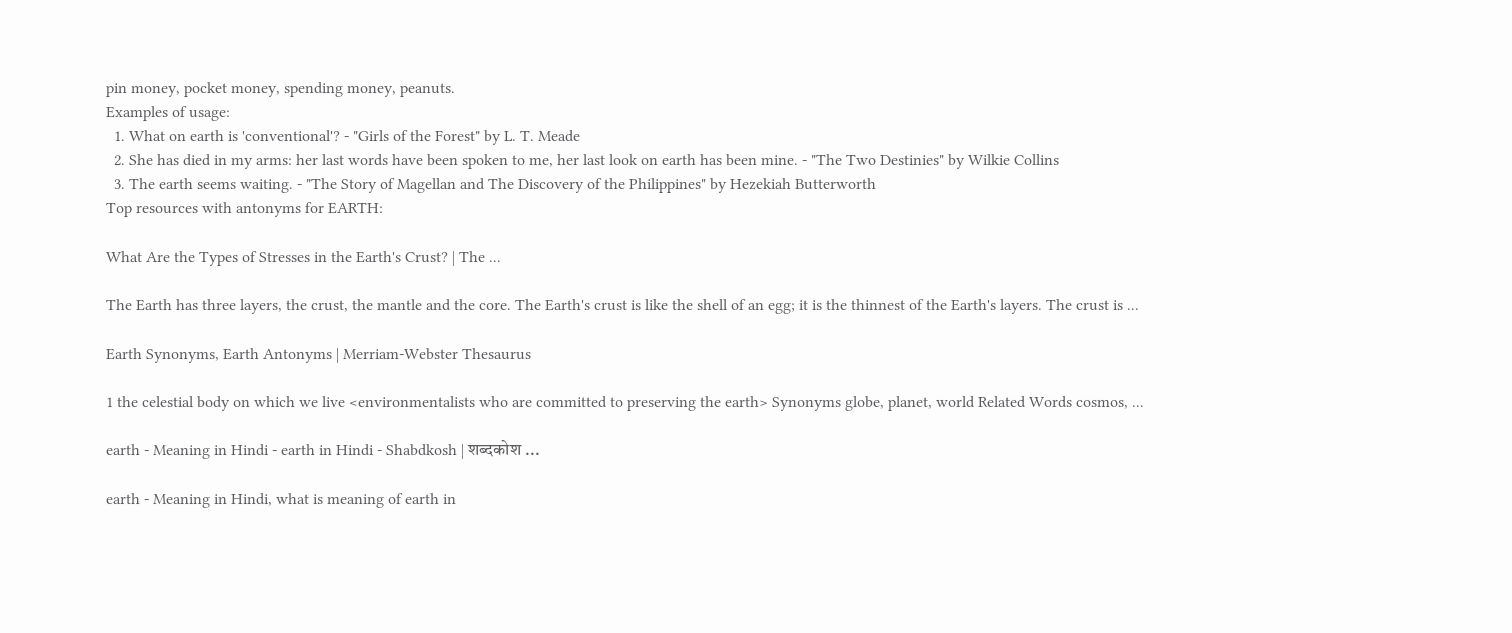pin money, pocket money, spending money, peanuts.
Examples of usage:
  1. What on earth is 'conventional'? - "Girls of the Forest" by L. T. Meade
  2. She has died in my arms: her last words have been spoken to me, her last look on earth has been mine. - "The Two Destinies" by Wilkie Collins
  3. The earth seems waiting. - "The Story of Magellan and The Discovery of the Philippines" by Hezekiah Butterworth
Top resources with antonyms for EARTH:

What Are the Types of Stresses in the Earth's Crust? | The ...

The Earth has three layers, the crust, the mantle and the core. The Earth's crust is like the shell of an egg; it is the thinnest of the Earth's layers. The crust is ...

Earth Synonyms, Earth Antonyms | Merriam-Webster Thesaurus

1 the celestial body on which we live <environmentalists who are committed to preserving the earth> Synonyms globe, planet, world Related Words cosmos, ...

earth - Meaning in Hindi - earth in Hindi - Shabdkosh | शब्दकोश ...

earth - Meaning in Hindi, what is meaning of earth in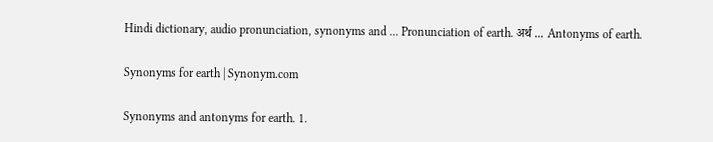Hindi dictionary, audio pronunciation, synonyms and ... Pronunciation of earth. अर्थ ... Antonyms of earth.

Synonyms for earth | Synonym.com

Synonyms and antonyms for earth. 1.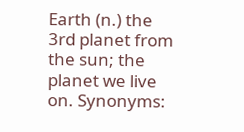Earth (n.) the 3rd planet from the sun; the planet we live on. Synonyms: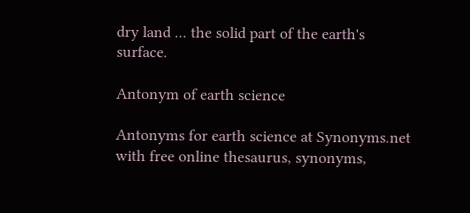dry land ... the solid part of the earth's surface.

Antonym of earth science

Antonyms for earth science at Synonyms.net with free online thesaurus, synonyms,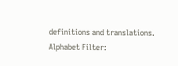definitions and translations.
Alphabet Filter: